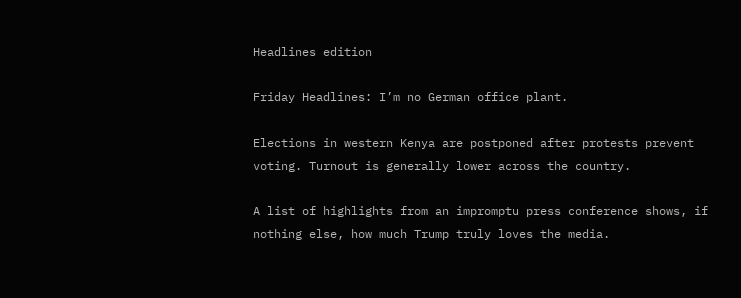Headlines edition

Friday Headlines: I’m no German office plant.

Elections in western Kenya are postponed after protests prevent voting. Turnout is generally lower across the country.

A list of highlights from an impromptu press conference shows, if nothing else, how much Trump truly loves the media.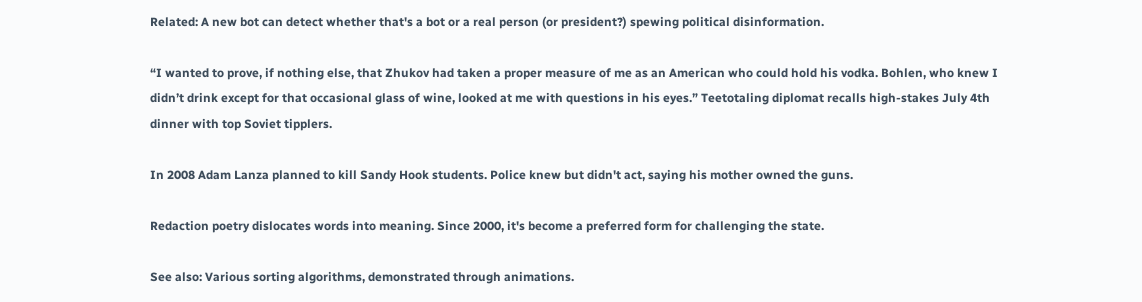Related: A new bot can detect whether that's a bot or a real person (or president?) spewing political disinformation.

“I wanted to prove, if nothing else, that Zhukov had taken a proper measure of me as an American who could hold his vodka. Bohlen, who knew I didn’t drink except for that occasional glass of wine, looked at me with questions in his eyes.” Teetotaling diplomat recalls high-stakes July 4th dinner with top Soviet tipplers.

In 2008 Adam Lanza planned to kill Sandy Hook students. Police knew but didn't act, saying his mother owned the guns.

Redaction poetry dislocates words into meaning. Since 2000, it's become a preferred form for challenging the state.

See also: Various sorting algorithms, demonstrated through animations.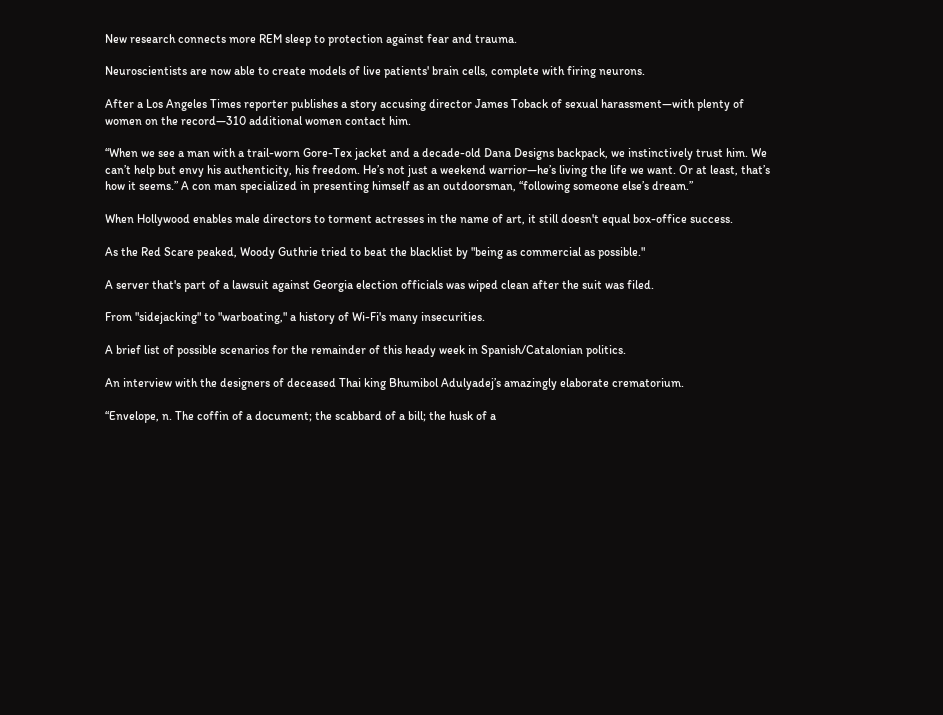New research connects more REM sleep to protection against fear and trauma.

Neuroscientists are now able to create models of live patients' brain cells, complete with firing neurons.

After a Los Angeles Times reporter publishes a story accusing director James Toback of sexual harassment—with plenty of women on the record—310 additional women contact him.

“When we see a man with a trail-worn Gore-Tex jacket and a decade-old Dana Designs backpack, we instinctively trust him. We can’t help but envy his authenticity, his freedom. He’s not just a weekend warrior—he’s living the life we want. Or at least, that’s how it seems.” A con man specialized in presenting himself as an outdoorsman, “following someone else’s dream.”

When Hollywood enables male directors to torment actresses in the name of art, it still doesn't equal box-office success.

As the Red Scare peaked, Woody Guthrie tried to beat the blacklist by "being as commercial as possible."

A server that's part of a lawsuit against Georgia election officials was wiped clean after the suit was filed.

From "sidejacking" to "warboating," a history of Wi-Fi's many insecurities.

A brief list of possible scenarios for the remainder of this heady week in Spanish/Catalonian politics.

An interview with the designers of deceased Thai king Bhumibol Adulyadej’s amazingly elaborate crematorium.

“Envelope, n. The coffin of a document; the scabbard of a bill; the husk of a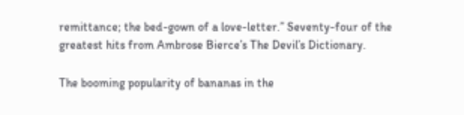remittance; the bed-gown of a love-letter.” Seventy-four of the greatest hits from Ambrose Bierce’s The Devil’s Dictionary.

The booming popularity of bananas in the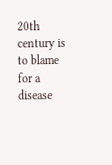20th century is to blame for a disease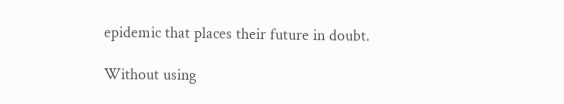epidemic that places their future in doubt.

Without using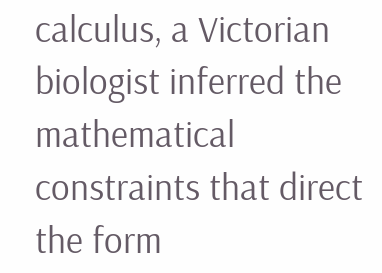calculus, a Victorian biologist inferred the mathematical constraints that direct the form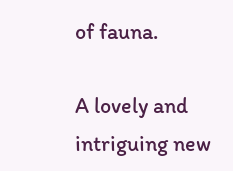of fauna.

A lovely and intriguing new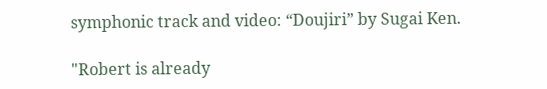symphonic track and video: “Doujiri” by Sugai Ken.

"Robert is already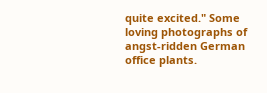quite excited." Some loving photographs of angst-ridden German office plants.